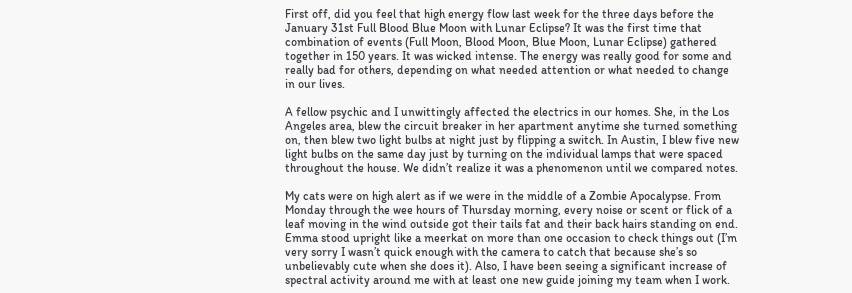First off, did you feel that high energy flow last week for the three days before the January 31st Full Blood Blue Moon with Lunar Eclipse? It was the first time that combination of events (Full Moon, Blood Moon, Blue Moon, Lunar Eclipse) gathered together in 150 years. It was wicked intense. The energy was really good for some and really bad for others, depending on what needed attention or what needed to change in our lives.

A fellow psychic and I unwittingly affected the electrics in our homes. She, in the Los Angeles area, blew the circuit breaker in her apartment anytime she turned something on, then blew two light bulbs at night just by flipping a switch. In Austin, I blew five new light bulbs on the same day just by turning on the individual lamps that were spaced throughout the house. We didn’t realize it was a phenomenon until we compared notes.

My cats were on high alert as if we were in the middle of a Zombie Apocalypse. From Monday through the wee hours of Thursday morning, every noise or scent or flick of a leaf moving in the wind outside got their tails fat and their back hairs standing on end. Emma stood upright like a meerkat on more than one occasion to check things out (I’m very sorry I wasn’t quick enough with the camera to catch that because she’s so unbelievably cute when she does it). Also, I have been seeing a significant increase of spectral activity around me with at least one new guide joining my team when I work.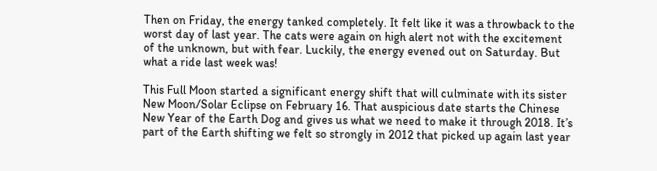Then on Friday, the energy tanked completely. It felt like it was a throwback to the worst day of last year. The cats were again on high alert not with the excitement of the unknown, but with fear. Luckily, the energy evened out on Saturday. But what a ride last week was!

This Full Moon started a significant energy shift that will culminate with its sister New Moon/Solar Eclipse on February 16. That auspicious date starts the Chinese New Year of the Earth Dog and gives us what we need to make it through 2018. It’s part of the Earth shifting we felt so strongly in 2012 that picked up again last year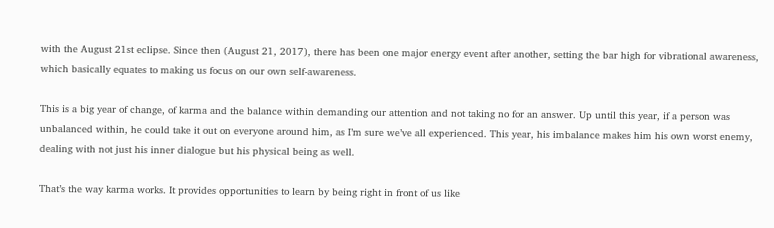with the August 21st eclipse. Since then (August 21, 2017), there has been one major energy event after another, setting the bar high for vibrational awareness, which basically equates to making us focus on our own self-awareness.

This is a big year of change, of karma and the balance within demanding our attention and not taking no for an answer. Up until this year, if a person was unbalanced within, he could take it out on everyone around him, as I’m sure we’ve all experienced. This year, his imbalance makes him his own worst enemy, dealing with not just his inner dialogue but his physical being as well.

That’s the way karma works. It provides opportunities to learn by being right in front of us like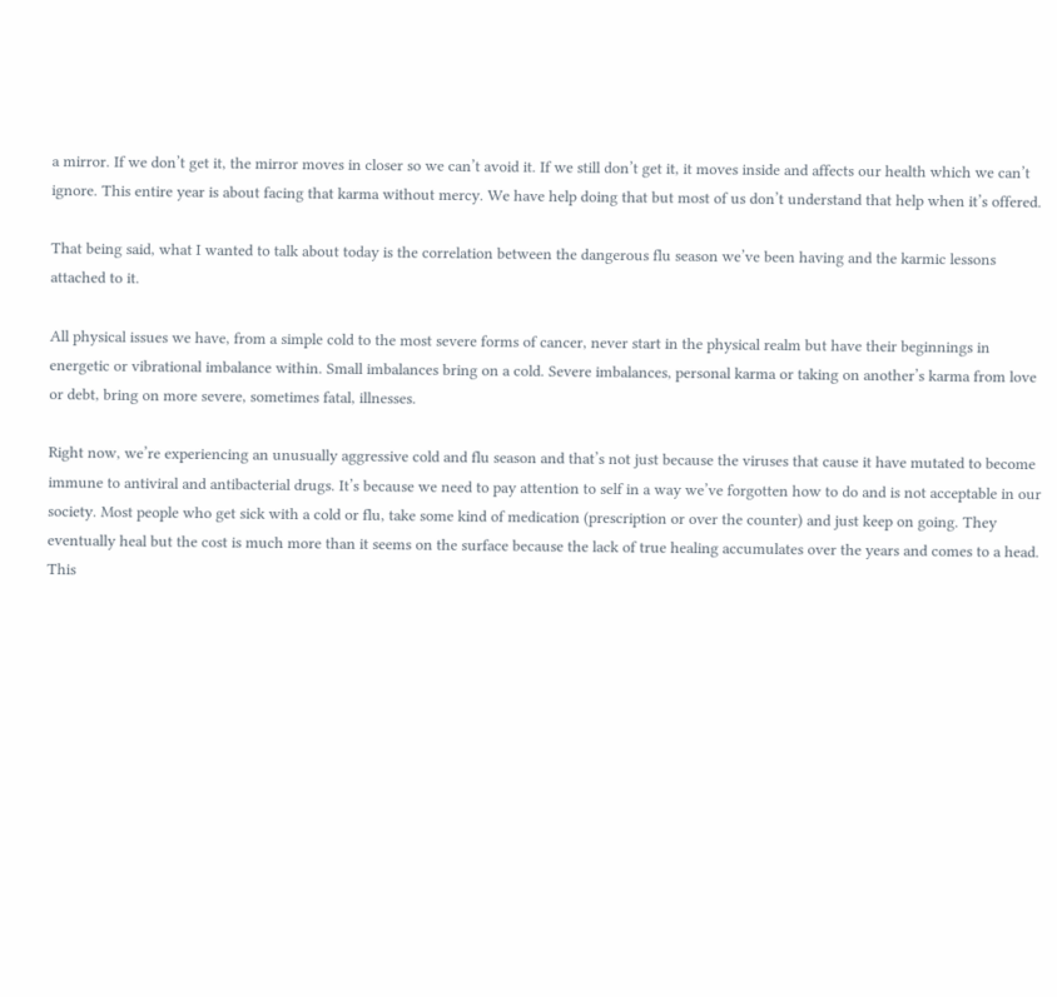a mirror. If we don’t get it, the mirror moves in closer so we can’t avoid it. If we still don’t get it, it moves inside and affects our health which we can’t ignore. This entire year is about facing that karma without mercy. We have help doing that but most of us don’t understand that help when it’s offered.

That being said, what I wanted to talk about today is the correlation between the dangerous flu season we’ve been having and the karmic lessons attached to it.

All physical issues we have, from a simple cold to the most severe forms of cancer, never start in the physical realm but have their beginnings in energetic or vibrational imbalance within. Small imbalances bring on a cold. Severe imbalances, personal karma or taking on another’s karma from love or debt, bring on more severe, sometimes fatal, illnesses.

Right now, we’re experiencing an unusually aggressive cold and flu season and that’s not just because the viruses that cause it have mutated to become immune to antiviral and antibacterial drugs. It’s because we need to pay attention to self in a way we’ve forgotten how to do and is not acceptable in our society. Most people who get sick with a cold or flu, take some kind of medication (prescription or over the counter) and just keep on going. They eventually heal but the cost is much more than it seems on the surface because the lack of true healing accumulates over the years and comes to a head. This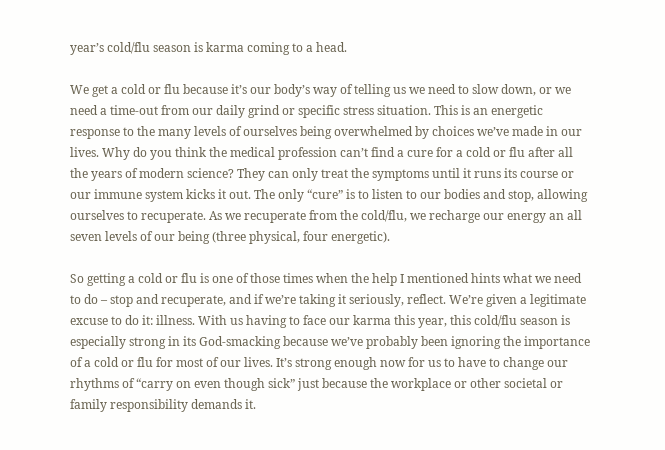year’s cold/flu season is karma coming to a head.

We get a cold or flu because it’s our body’s way of telling us we need to slow down, or we need a time-out from our daily grind or specific stress situation. This is an energetic response to the many levels of ourselves being overwhelmed by choices we’ve made in our lives. Why do you think the medical profession can’t find a cure for a cold or flu after all the years of modern science? They can only treat the symptoms until it runs its course or our immune system kicks it out. The only “cure” is to listen to our bodies and stop, allowing ourselves to recuperate. As we recuperate from the cold/flu, we recharge our energy an all seven levels of our being (three physical, four energetic).

So getting a cold or flu is one of those times when the help I mentioned hints what we need to do – stop and recuperate, and if we’re taking it seriously, reflect. We’re given a legitimate excuse to do it: illness. With us having to face our karma this year, this cold/flu season is especially strong in its God-smacking because we’ve probably been ignoring the importance of a cold or flu for most of our lives. It’s strong enough now for us to have to change our rhythms of “carry on even though sick” just because the workplace or other societal or family responsibility demands it.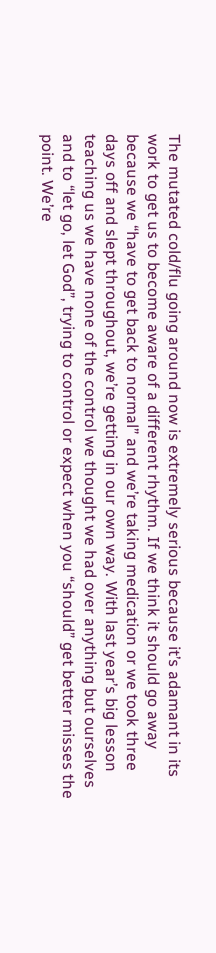The mutated cold/flu going around now is extremely serious because it’s adamant in its work to get us to become aware of a different rhythm. If we think it should go away because we “have to get back to normal” and we’re taking medication or we took three days off and slept throughout, we’re getting in our own way. With last year’s big lesson teaching us we have none of the control we thought we had over anything but ourselves and to “let go, let God”, trying to control or expect when you “should” get better misses the point. We’re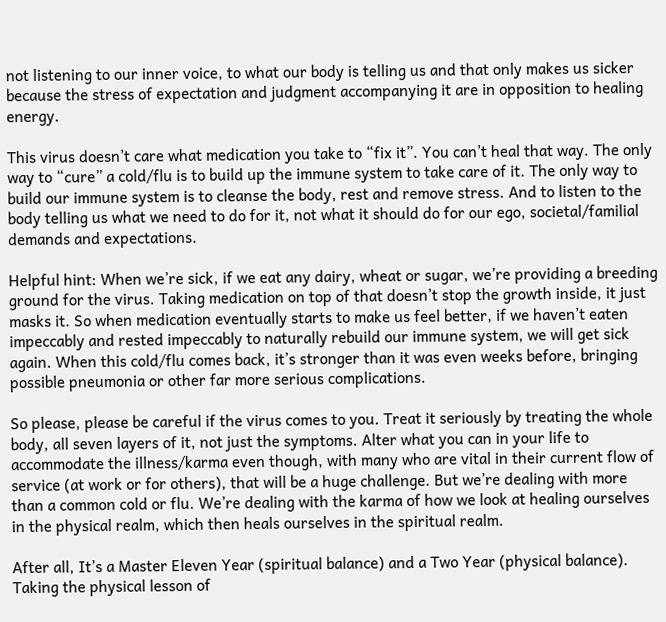not listening to our inner voice, to what our body is telling us and that only makes us sicker because the stress of expectation and judgment accompanying it are in opposition to healing energy.

This virus doesn’t care what medication you take to “fix it”. You can’t heal that way. The only way to “cure” a cold/flu is to build up the immune system to take care of it. The only way to build our immune system is to cleanse the body, rest and remove stress. And to listen to the body telling us what we need to do for it, not what it should do for our ego, societal/familial demands and expectations.

Helpful hint: When we’re sick, if we eat any dairy, wheat or sugar, we’re providing a breeding ground for the virus. Taking medication on top of that doesn’t stop the growth inside, it just masks it. So when medication eventually starts to make us feel better, if we haven’t eaten impeccably and rested impeccably to naturally rebuild our immune system, we will get sick again. When this cold/flu comes back, it’s stronger than it was even weeks before, bringing possible pneumonia or other far more serious complications.

So please, please be careful if the virus comes to you. Treat it seriously by treating the whole body, all seven layers of it, not just the symptoms. Alter what you can in your life to accommodate the illness/karma even though, with many who are vital in their current flow of service (at work or for others), that will be a huge challenge. But we’re dealing with more than a common cold or flu. We’re dealing with the karma of how we look at healing ourselves in the physical realm, which then heals ourselves in the spiritual realm.

After all, It’s a Master Eleven Year (spiritual balance) and a Two Year (physical balance). Taking the physical lesson of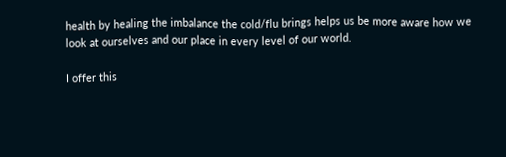health by healing the imbalance the cold/flu brings helps us be more aware how we look at ourselves and our place in every level of our world.

I offer this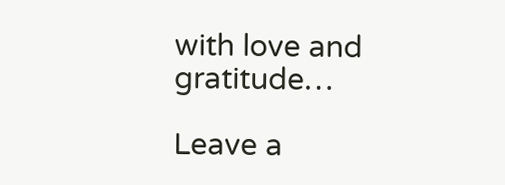with love and gratitude…

Leave a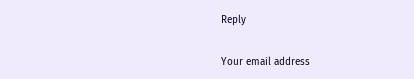Reply

Your email address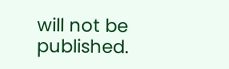will not be published.